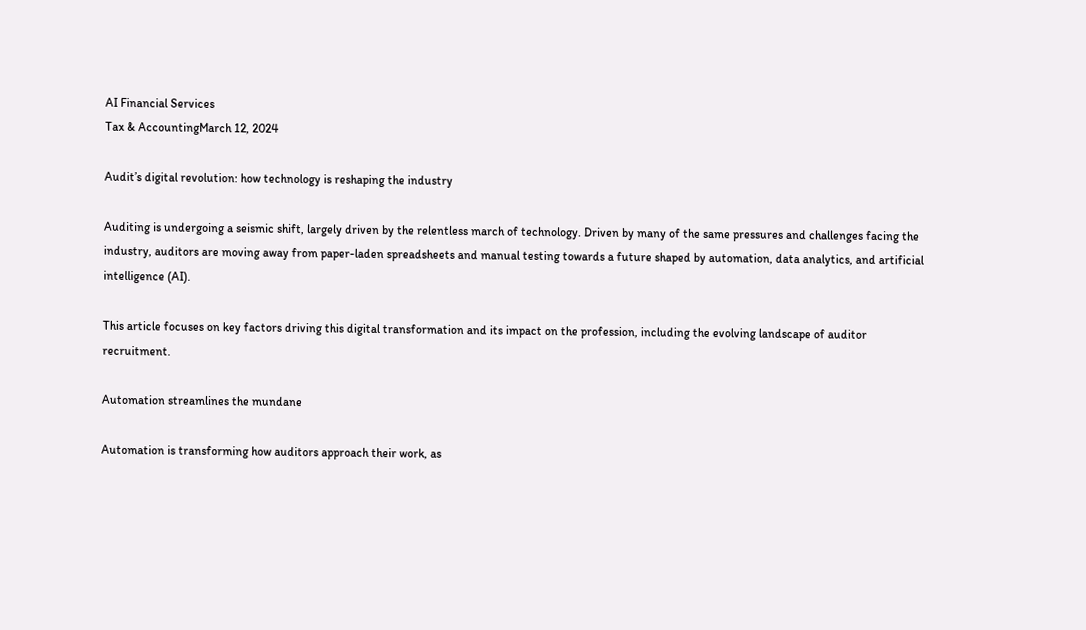AI Financial Services
Tax & AccountingMarch 12, 2024

Audit’s digital revolution: how technology is reshaping the industry

Auditing is undergoing a seismic shift, largely driven by the relentless march of technology. Driven by many of the same pressures and challenges facing the industry, auditors are moving away from paper-laden spreadsheets and manual testing towards a future shaped by automation, data analytics, and artificial intelligence (AI).

This article focuses on key factors driving this digital transformation and its impact on the profession, including the evolving landscape of auditor recruitment.

Automation streamlines the mundane

Automation is transforming how auditors approach their work, as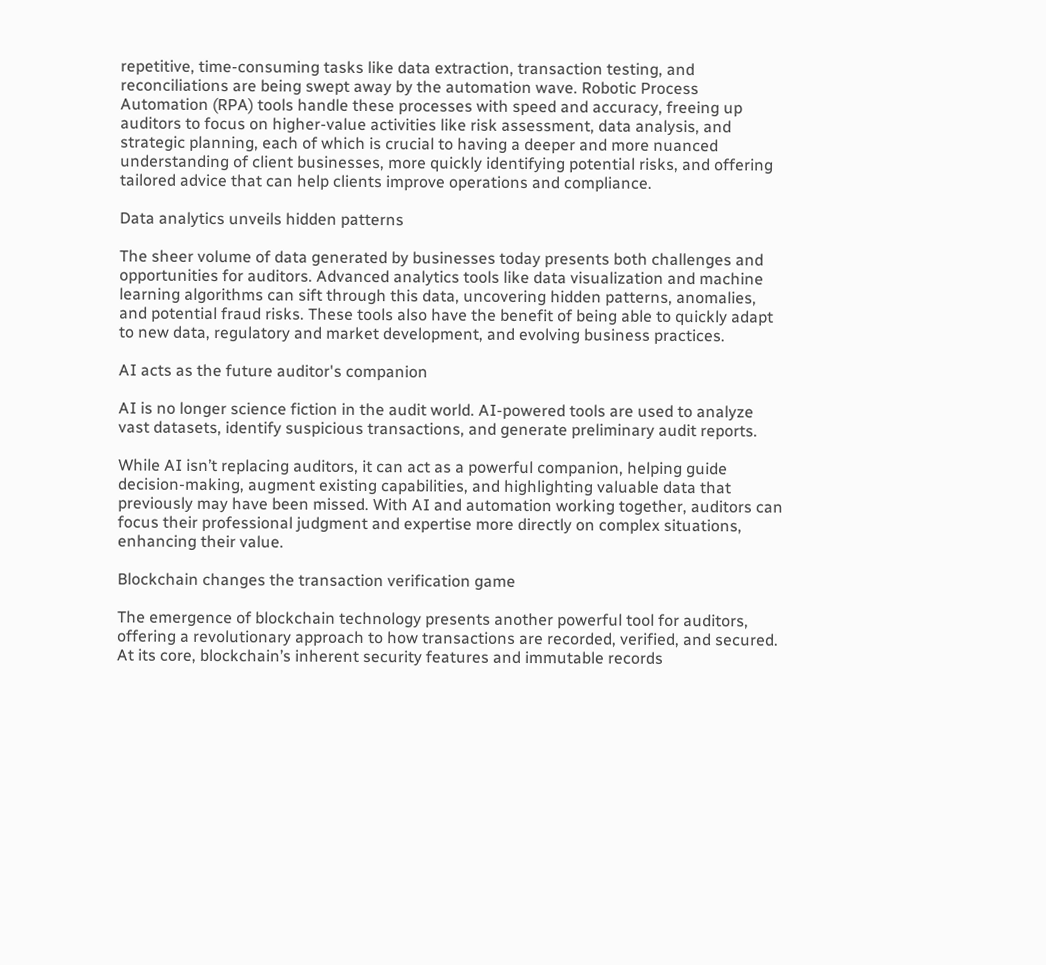repetitive, time-consuming tasks like data extraction, transaction testing, and reconciliations are being swept away by the automation wave. Robotic Process Automation (RPA) tools handle these processes with speed and accuracy, freeing up auditors to focus on higher-value activities like risk assessment, data analysis, and strategic planning, each of which is crucial to having a deeper and more nuanced understanding of client businesses, more quickly identifying potential risks, and offering tailored advice that can help clients improve operations and compliance.

Data analytics unveils hidden patterns

The sheer volume of data generated by businesses today presents both challenges and opportunities for auditors. Advanced analytics tools like data visualization and machine learning algorithms can sift through this data, uncovering hidden patterns, anomalies, and potential fraud risks. These tools also have the benefit of being able to quickly adapt to new data, regulatory and market development, and evolving business practices.

AI acts as the future auditor's companion

AI is no longer science fiction in the audit world. AI-powered tools are used to analyze vast datasets, identify suspicious transactions, and generate preliminary audit reports.

While AI isn’t replacing auditors, it can act as a powerful companion, helping guide decision-making, augment existing capabilities, and highlighting valuable data that previously may have been missed. With AI and automation working together, auditors can focus their professional judgment and expertise more directly on complex situations, enhancing their value.

Blockchain changes the transaction verification game

The emergence of blockchain technology presents another powerful tool for auditors, offering a revolutionary approach to how transactions are recorded, verified, and secured. At its core, blockchain’s inherent security features and immutable records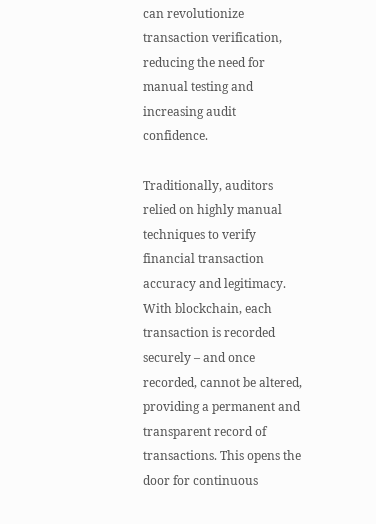can revolutionize transaction verification, reducing the need for manual testing and increasing audit confidence.

Traditionally, auditors relied on highly manual techniques to verify financial transaction accuracy and legitimacy. With blockchain, each transaction is recorded securely – and once recorded, cannot be altered, providing a permanent and transparent record of transactions. This opens the door for continuous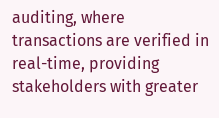auditing, where transactions are verified in real-time, providing stakeholders with greater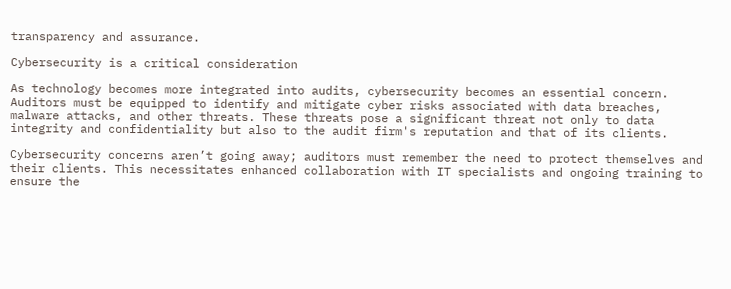transparency and assurance.

Cybersecurity is a critical consideration

As technology becomes more integrated into audits, cybersecurity becomes an essential concern. Auditors must be equipped to identify and mitigate cyber risks associated with data breaches, malware attacks, and other threats. These threats pose a significant threat not only to data integrity and confidentiality but also to the audit firm's reputation and that of its clients.

Cybersecurity concerns aren’t going away; auditors must remember the need to protect themselves and their clients. This necessitates enhanced collaboration with IT specialists and ongoing training to ensure the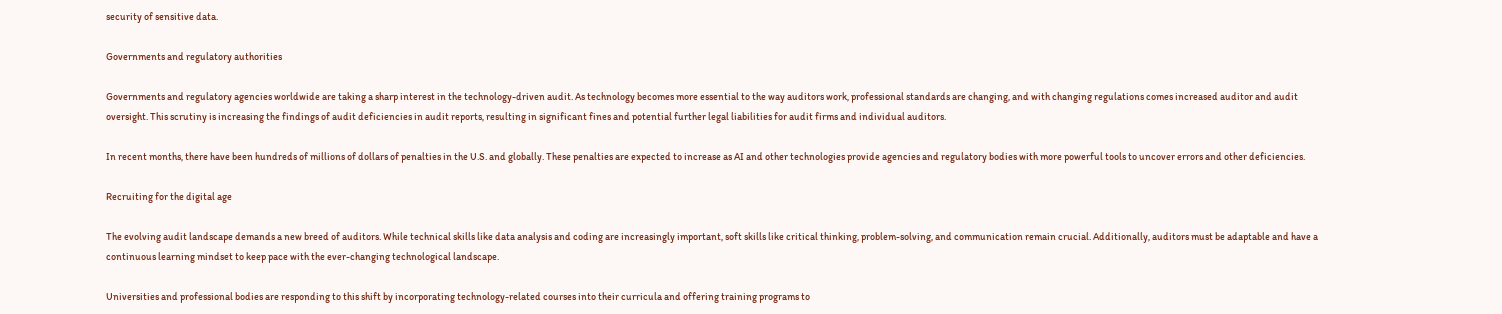security of sensitive data.

Governments and regulatory authorities

Governments and regulatory agencies worldwide are taking a sharp interest in the technology-driven audit. As technology becomes more essential to the way auditors work, professional standards are changing, and with changing regulations comes increased auditor and audit oversight. This scrutiny is increasing the findings of audit deficiencies in audit reports, resulting in significant fines and potential further legal liabilities for audit firms and individual auditors.

In recent months, there have been hundreds of millions of dollars of penalties in the U.S. and globally. These penalties are expected to increase as AI and other technologies provide agencies and regulatory bodies with more powerful tools to uncover errors and other deficiencies.

Recruiting for the digital age

The evolving audit landscape demands a new breed of auditors. While technical skills like data analysis and coding are increasingly important, soft skills like critical thinking, problem-solving, and communication remain crucial. Additionally, auditors must be adaptable and have a continuous learning mindset to keep pace with the ever-changing technological landscape.

Universities and professional bodies are responding to this shift by incorporating technology-related courses into their curricula and offering training programs to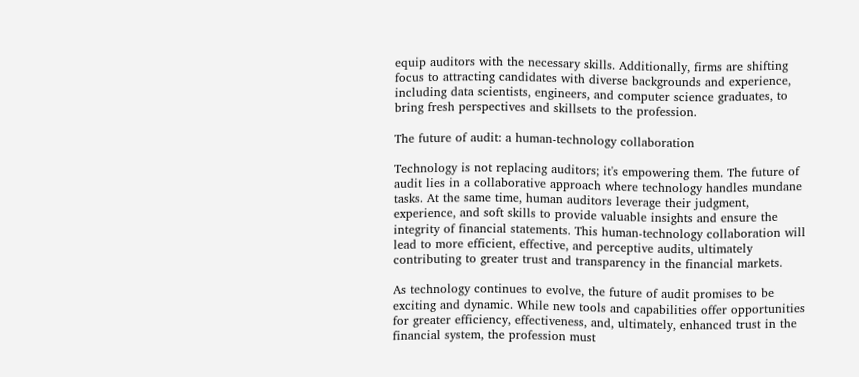equip auditors with the necessary skills. Additionally, firms are shifting focus to attracting candidates with diverse backgrounds and experience, including data scientists, engineers, and computer science graduates, to bring fresh perspectives and skillsets to the profession.

The future of audit: a human-technology collaboration

Technology is not replacing auditors; it's empowering them. The future of audit lies in a collaborative approach where technology handles mundane tasks. At the same time, human auditors leverage their judgment, experience, and soft skills to provide valuable insights and ensure the integrity of financial statements. This human-technology collaboration will lead to more efficient, effective, and perceptive audits, ultimately contributing to greater trust and transparency in the financial markets.

As technology continues to evolve, the future of audit promises to be exciting and dynamic. While new tools and capabilities offer opportunities for greater efficiency, effectiveness, and, ultimately, enhanced trust in the financial system, the profession must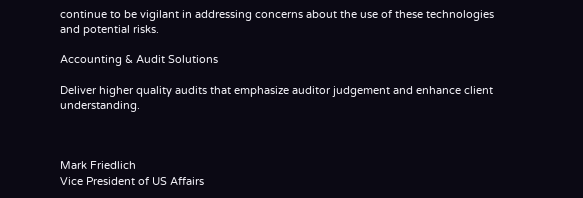continue to be vigilant in addressing concerns about the use of these technologies and potential risks.

Accounting & Audit Solutions

Deliver higher quality audits that emphasize auditor judgement and enhance client understanding.



Mark Friedlich
Vice President of US Affairs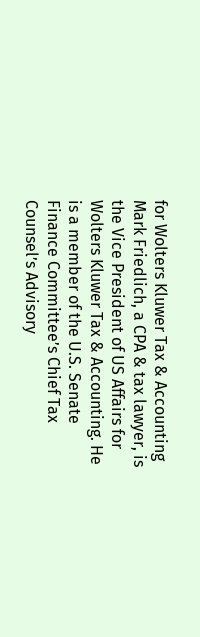for Wolters Kluwer Tax & Accounting
Mark Friedlich, a CPA & tax lawyer, is the Vice President of US Affairs for Wolters Kluwer Tax & Accounting. He is a member of the U.S. Senate Finance Committee’s Chief Tax Counsel’s Advisory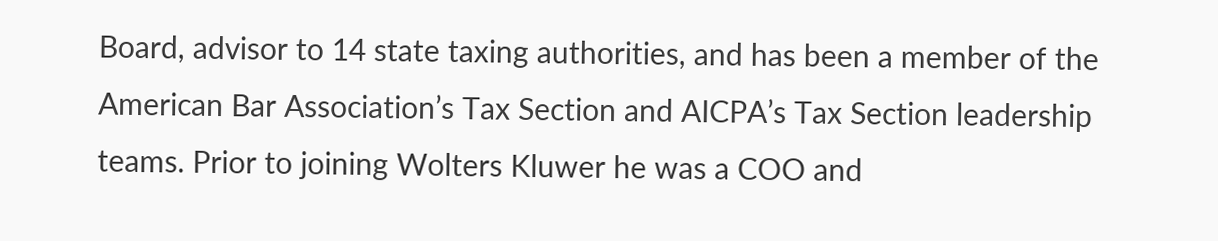Board, advisor to 14 state taxing authorities, and has been a member of the American Bar Association’s Tax Section and AICPA’s Tax Section leadership teams. Prior to joining Wolters Kluwer he was a COO and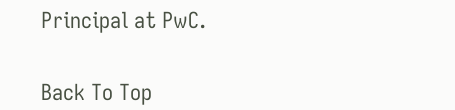Principal at PwC.


Back To Top